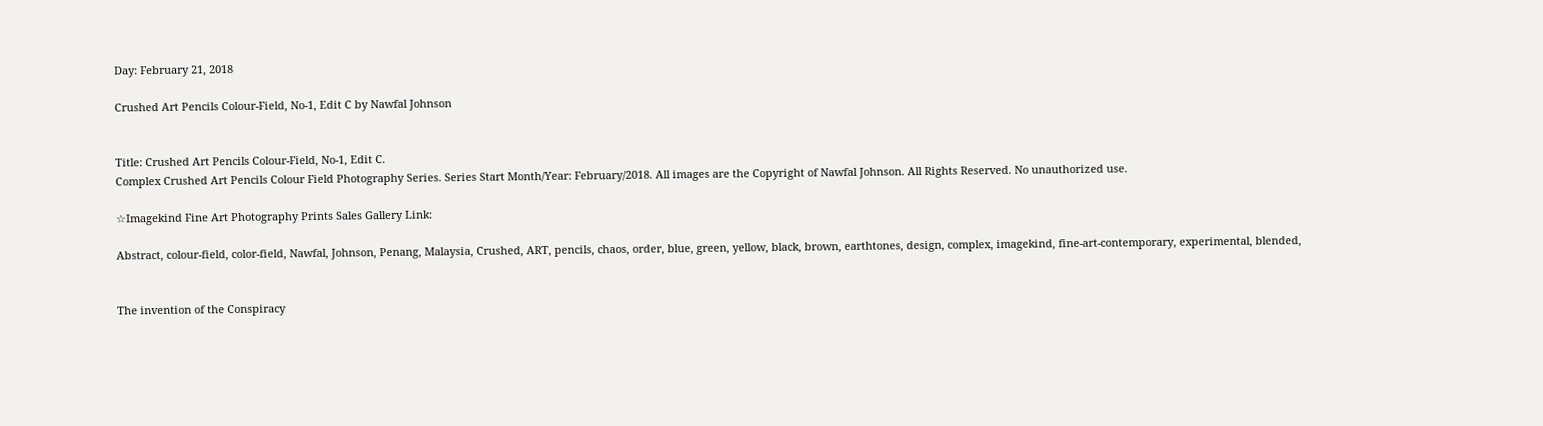Day: February 21, 2018

Crushed Art Pencils Colour-Field, No-1, Edit C by Nawfal Johnson


Title: Crushed Art Pencils Colour-Field, No-1, Edit C.
Complex Crushed Art Pencils Colour Field Photography Series. Series Start Month/Year: February/2018. All images are the Copyright of Nawfal Johnson. All Rights Reserved. No unauthorized use.

☆Imagekind Fine Art Photography Prints Sales Gallery Link:

Abstract, colour-field, color-field, Nawfal, Johnson, Penang, Malaysia, Crushed, ART, pencils, chaos, order, blue, green, yellow, black, brown, earthtones, design, complex, imagekind, fine-art-contemporary, experimental, blended,


The invention of the Conspiracy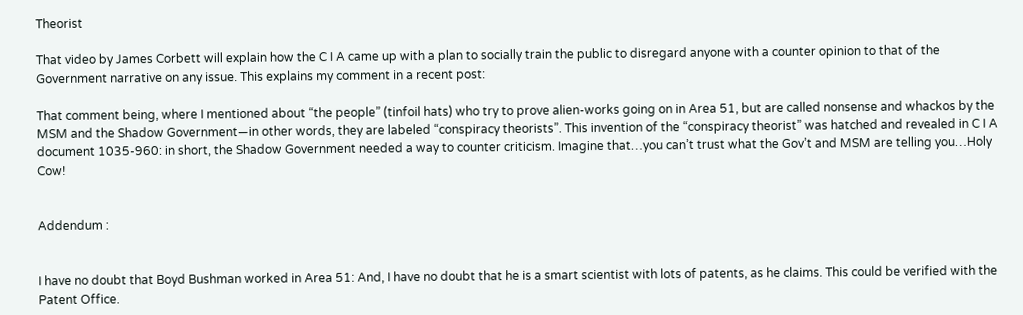Theorist

That video by James Corbett will explain how the C I A came up with a plan to socially train the public to disregard anyone with a counter opinion to that of the Government narrative on any issue. This explains my comment in a recent post:

That comment being, where I mentioned about “the people” (tinfoil hats) who try to prove alien-works going on in Area 51, but are called nonsense and whackos by the MSM and the Shadow Government—in other words, they are labeled “conspiracy theorists”. This invention of the “conspiracy theorist” was hatched and revealed in C I A document 1035-960: in short, the Shadow Government needed a way to counter criticism. Imagine that…you can’t trust what the Gov’t and MSM are telling you…Holy Cow!


Addendum :


I have no doubt that Boyd Bushman worked in Area 51: And, I have no doubt that he is a smart scientist with lots of patents, as he claims. This could be verified with the Patent Office.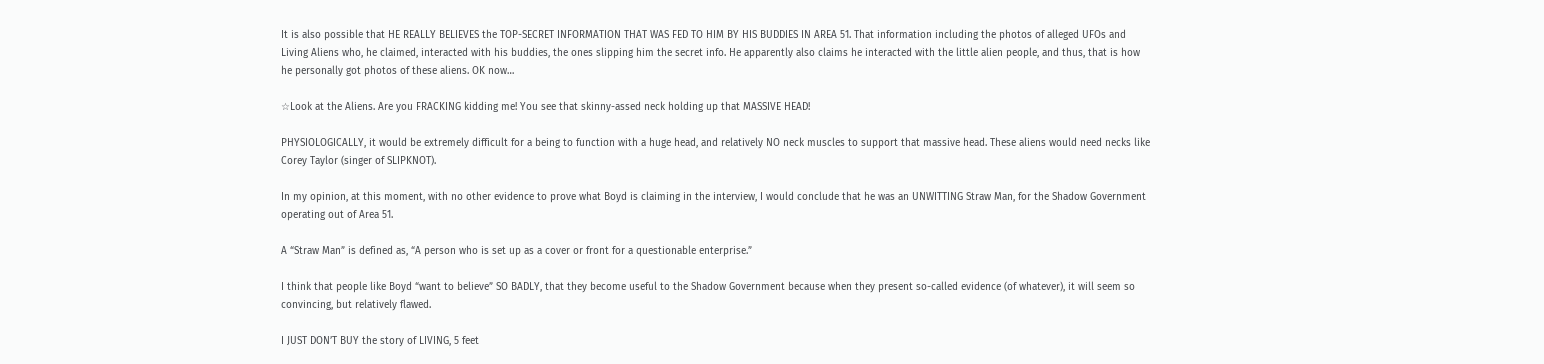It is also possible that HE REALLY BELIEVES the TOP-SECRET INFORMATION THAT WAS FED TO HIM BY HIS BUDDIES IN AREA 51. That information including the photos of alleged UFOs and Living Aliens who, he claimed, interacted with his buddies, the ones slipping him the secret info. He apparently also claims he interacted with the little alien people, and thus, that is how he personally got photos of these aliens. OK now…

☆Look at the Aliens. Are you FRACKING kidding me! You see that skinny-assed neck holding up that MASSIVE HEAD!

PHYSIOLOGICALLY, it would be extremely difficult for a being to function with a huge head, and relatively NO neck muscles to support that massive head. These aliens would need necks like Corey Taylor (singer of SLIPKNOT).

In my opinion, at this moment, with no other evidence to prove what Boyd is claiming in the interview, I would conclude that he was an UNWITTING Straw Man, for the Shadow Government operating out of Area 51.

A “Straw Man” is defined as, “A person who is set up as a cover or front for a questionable enterprise.”

I think that people like Boyd “want to believe” SO BADLY, that they become useful to the Shadow Government because when they present so-called evidence (of whatever), it will seem so convincing, but relatively flawed.

I JUST DON’T BUY the story of LIVING, 5 feet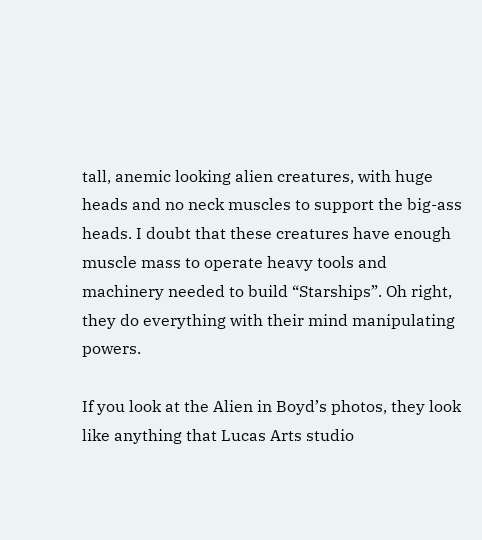tall, anemic looking alien creatures, with huge heads and no neck muscles to support the big-ass heads. I doubt that these creatures have enough muscle mass to operate heavy tools and machinery needed to build “Starships”. Oh right, they do everything with their mind manipulating powers.

If you look at the Alien in Boyd’s photos, they look like anything that Lucas Arts studio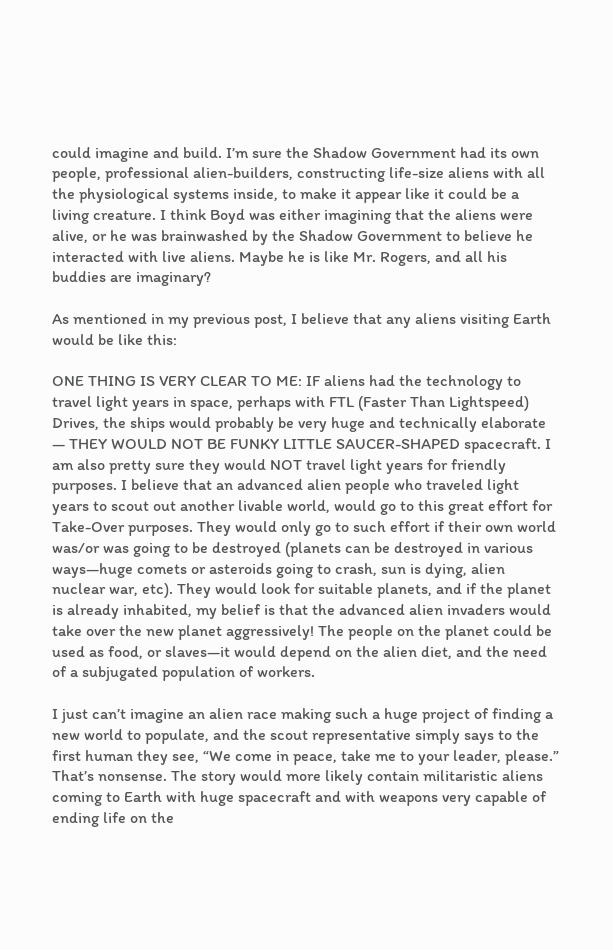could imagine and build. I’m sure the Shadow Government had its own people, professional alien-builders, constructing life-size aliens with all the physiological systems inside, to make it appear like it could be a living creature. I think Boyd was either imagining that the aliens were alive, or he was brainwashed by the Shadow Government to believe he interacted with live aliens. Maybe he is like Mr. Rogers, and all his buddies are imaginary?

As mentioned in my previous post, I believe that any aliens visiting Earth would be like this:

ONE THING IS VERY CLEAR TO ME: IF aliens had the technology to travel light years in space, perhaps with FTL (Faster Than Lightspeed) Drives, the ships would probably be very huge and technically elaborate — THEY WOULD NOT BE FUNKY LITTLE SAUCER-SHAPED spacecraft. I am also pretty sure they would NOT travel light years for friendly purposes. I believe that an advanced alien people who traveled light years to scout out another livable world, would go to this great effort for Take-Over purposes. They would only go to such effort if their own world was/or was going to be destroyed (planets can be destroyed in various ways—huge comets or asteroids going to crash, sun is dying, alien nuclear war, etc). They would look for suitable planets, and if the planet is already inhabited, my belief is that the advanced alien invaders would take over the new planet aggressively! The people on the planet could be used as food, or slaves—it would depend on the alien diet, and the need of a subjugated population of workers.

I just can’t imagine an alien race making such a huge project of finding a new world to populate, and the scout representative simply says to the first human they see, “We come in peace, take me to your leader, please.” That’s nonsense. The story would more likely contain militaristic aliens coming to Earth with huge spacecraft and with weapons very capable of ending life on the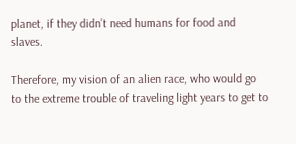planet, if they didn’t need humans for food and slaves.

Therefore, my vision of an alien race, who would go to the extreme trouble of traveling light years to get to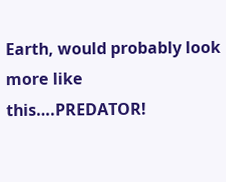Earth, would probably look more like this….PREDATOR!